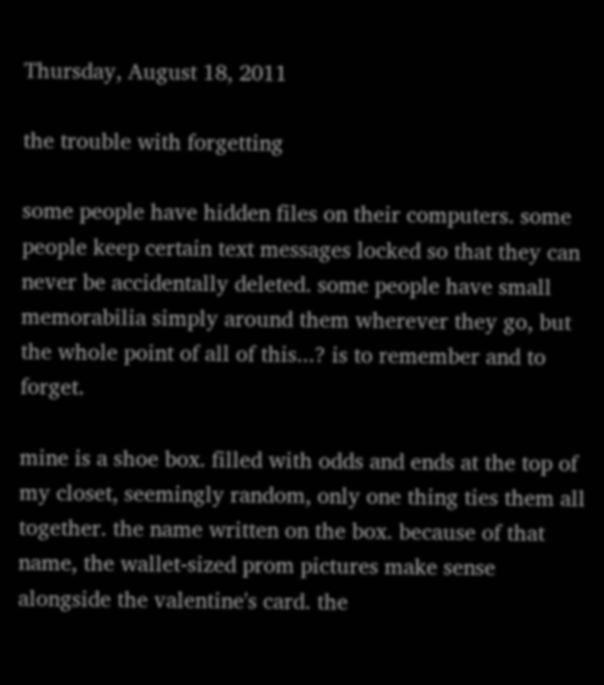Thursday, August 18, 2011

the trouble with forgetting

some people have hidden files on their computers. some people keep certain text messages locked so that they can never be accidentally deleted. some people have small memorabilia simply around them wherever they go, but the whole point of all of this...? is to remember and to forget.

mine is a shoe box. filled with odds and ends at the top of my closet, seemingly random, only one thing ties them all together. the name written on the box. because of that name, the wallet-sized prom pictures make sense alongside the valentine's card. the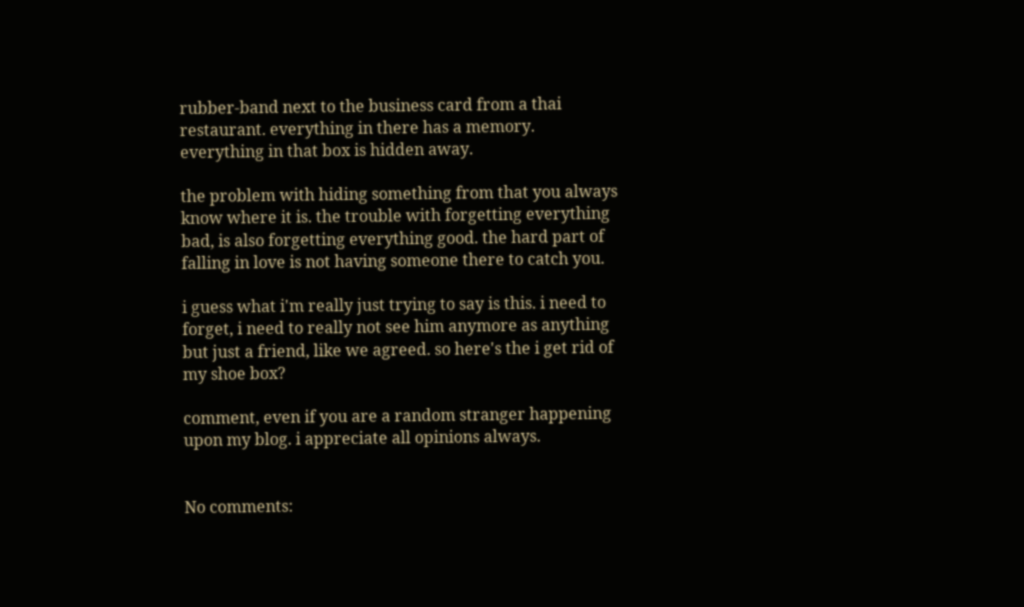rubber-band next to the business card from a thai restaurant. everything in there has a memory. everything in that box is hidden away.

the problem with hiding something from that you always know where it is. the trouble with forgetting everything bad, is also forgetting everything good. the hard part of falling in love is not having someone there to catch you.

i guess what i'm really just trying to say is this. i need to forget, i need to really not see him anymore as anything but just a friend, like we agreed. so here's the i get rid of my shoe box?

comment, even if you are a random stranger happening upon my blog. i appreciate all opinions always.


No comments: